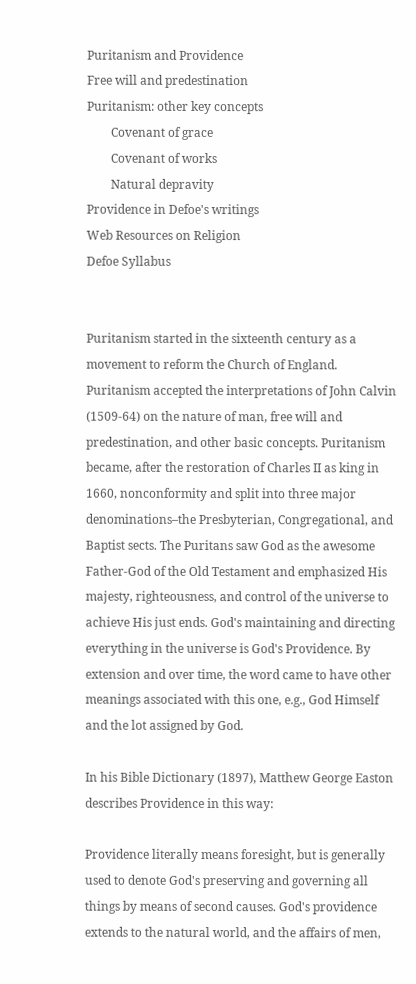Puritanism and Providence
Free will and predestination
Puritanism: other key concepts
        Covenant of grace
        Covenant of works
        Natural depravity
Providence in Defoe's writings
Web Resources on Religion
Defoe Syllabus


Puritanism started in the sixteenth century as a movement to reform the Church of England. Puritanism accepted the interpretations of John Calvin (1509-64) on the nature of man, free will and predestination, and other basic concepts. Puritanism became, after the restoration of Charles II as king in 1660, nonconformity and split into three major denominations–the Presbyterian, Congregational, and Baptist sects. The Puritans saw God as the awesome Father-God of the Old Testament and emphasized His majesty, righteousness, and control of the universe to achieve His just ends. God's maintaining and directing everything in the universe is God's Providence. By extension and over time, the word came to have other meanings associated with this one, e.g., God Himself and the lot assigned by God.

In his Bible Dictionary (1897), Matthew George Easton describes Providence in this way:

Providence literally means foresight, but is generally used to denote God's preserving and governing all things by means of second causes. God's providence extends to the natural world, and the affairs of men,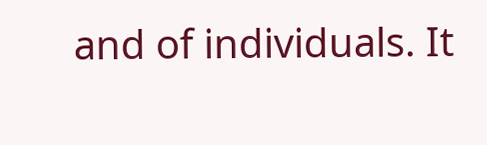and of individuals. It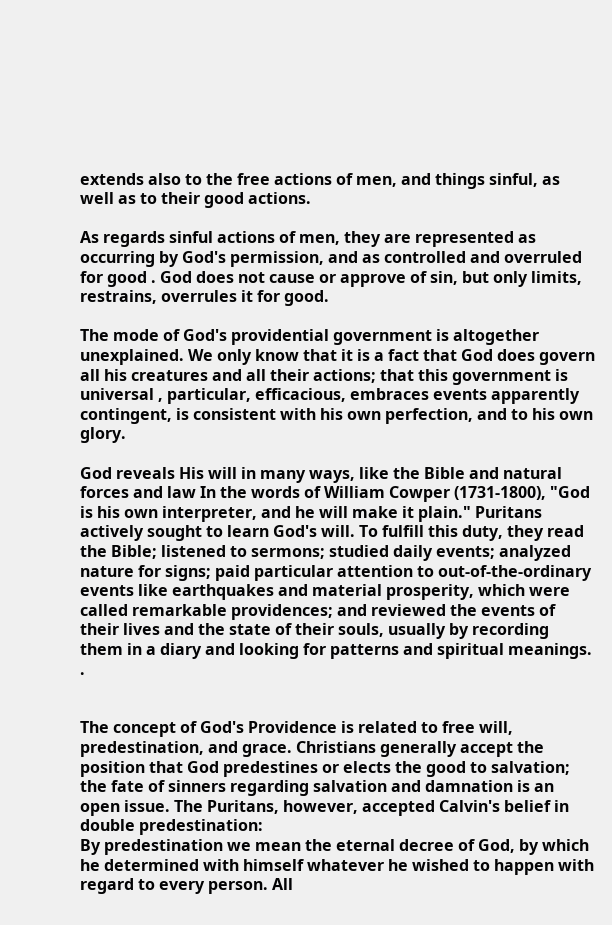extends also to the free actions of men, and things sinful, as well as to their good actions.

As regards sinful actions of men, they are represented as occurring by God's permission, and as controlled and overruled for good . God does not cause or approve of sin, but only limits, restrains, overrules it for good.

The mode of God's providential government is altogether unexplained. We only know that it is a fact that God does govern all his creatures and all their actions; that this government is universal , particular, efficacious, embraces events apparently contingent, is consistent with his own perfection, and to his own glory.

God reveals His will in many ways, like the Bible and natural forces and law In the words of William Cowper (1731-1800), "God is his own interpreter, and he will make it plain." Puritans actively sought to learn God's will. To fulfill this duty, they read the Bible; listened to sermons; studied daily events; analyzed nature for signs; paid particular attention to out-of-the-ordinary events like earthquakes and material prosperity, which were called remarkable providences; and reviewed the events of their lives and the state of their souls, usually by recording them in a diary and looking for patterns and spiritual meanings. .


The concept of God's Providence is related to free will, predestination, and grace. Christians generally accept the position that God predestines or elects the good to salvation; the fate of sinners regarding salvation and damnation is an open issue. The Puritans, however, accepted Calvin's belief in double predestination:
By predestination we mean the eternal decree of God, by which he determined with himself whatever he wished to happen with regard to every person. All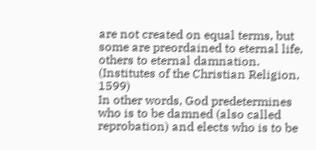are not created on equal terms, but some are preordained to eternal life, others to eternal damnation. (Institutes of the Christian Religion, 1599)
In other words, God predetermines who is to be damned (also called reprobation) and elects who is to be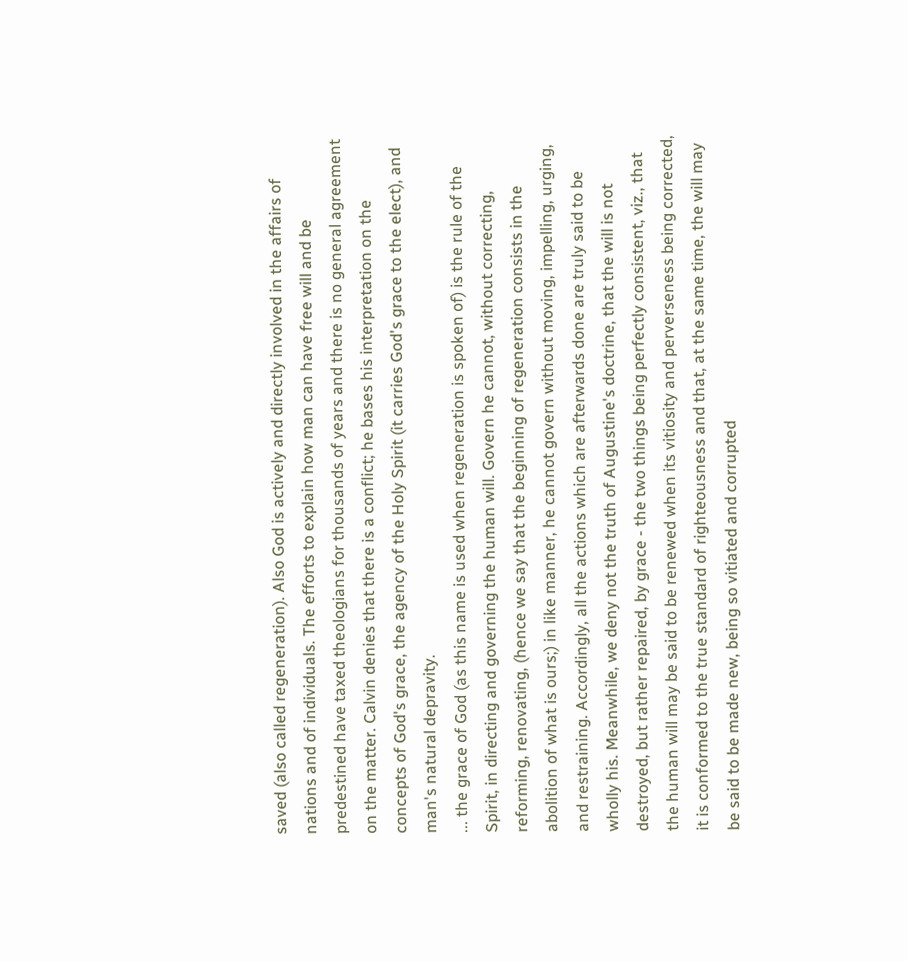saved (also called regeneration). Also God is actively and directly involved in the affairs of nations and of individuals. The efforts to explain how man can have free will and be predestined have taxed theologians for thousands of years and there is no general agreement on the matter. Calvin denies that there is a conflict; he bases his interpretation on the concepts of God's grace, the agency of the Holy Spirit (it carries God's grace to the elect), and man's natural depravity.
... the grace of God (as this name is used when regeneration is spoken of) is the rule of the Spirit, in directing and governing the human will. Govern he cannot, without correcting, reforming, renovating, (hence we say that the beginning of regeneration consists in the abolition of what is ours;) in like manner, he cannot govern without moving, impelling, urging, and restraining. Accordingly, all the actions which are afterwards done are truly said to be wholly his. Meanwhile, we deny not the truth of Augustine's doctrine, that the will is not destroyed, but rather repaired, by grace - the two things being perfectly consistent, viz., that the human will may be said to be renewed when its vitiosity and perverseness being corrected, it is conformed to the true standard of righteousness and that, at the same time, the will may be said to be made new, being so vitiated and corrupted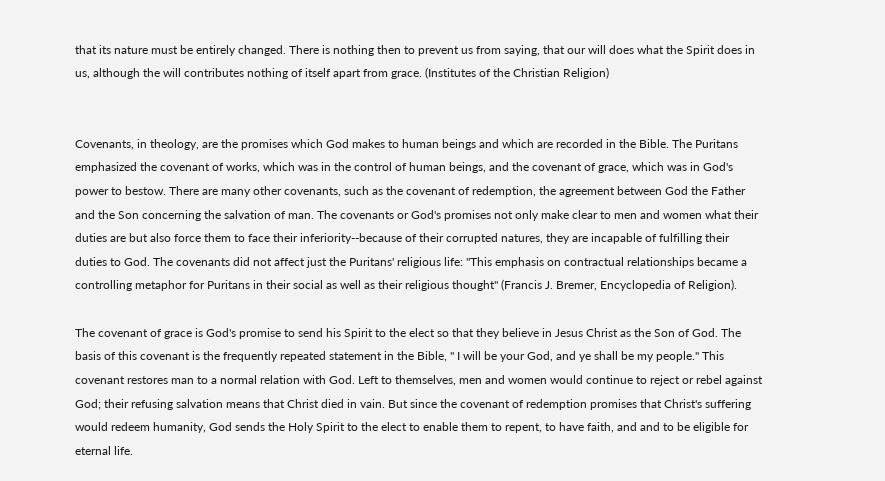that its nature must be entirely changed. There is nothing then to prevent us from saying, that our will does what the Spirit does in us, although the will contributes nothing of itself apart from grace. (Institutes of the Christian Religion)


Covenants, in theology, are the promises which God makes to human beings and which are recorded in the Bible. The Puritans emphasized the covenant of works, which was in the control of human beings, and the covenant of grace, which was in God's power to bestow. There are many other covenants, such as the covenant of redemption, the agreement between God the Father and the Son concerning the salvation of man. The covenants or God's promises not only make clear to men and women what their duties are but also force them to face their inferiority--because of their corrupted natures, they are incapable of fulfilling their duties to God. The covenants did not affect just the Puritans' religious life: "This emphasis on contractual relationships became a controlling metaphor for Puritans in their social as well as their religious thought" (Francis J. Bremer, Encyclopedia of Religion).

The covenant of grace is God's promise to send his Spirit to the elect so that they believe in Jesus Christ as the Son of God. The basis of this covenant is the frequently repeated statement in the Bible, " I will be your God, and ye shall be my people." This covenant restores man to a normal relation with God. Left to themselves, men and women would continue to reject or rebel against God; their refusing salvation means that Christ died in vain. But since the covenant of redemption promises that Christ's suffering would redeem humanity, God sends the Holy Spirit to the elect to enable them to repent, to have faith, and and to be eligible for eternal life.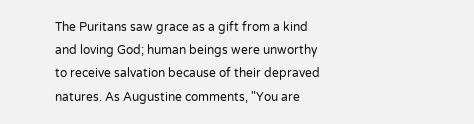The Puritans saw grace as a gift from a kind and loving God; human beings were unworthy to receive salvation because of their depraved natures. As Augustine comments, "You are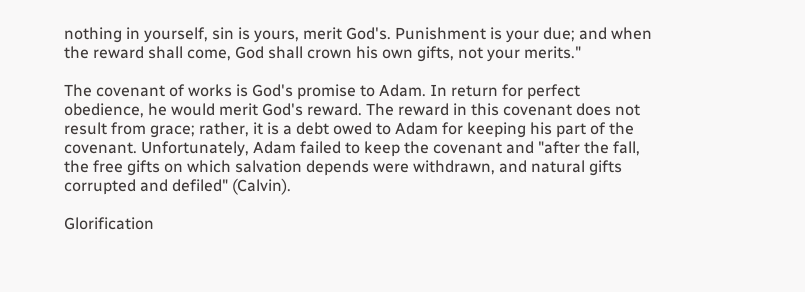nothing in yourself, sin is yours, merit God's. Punishment is your due; and when the reward shall come, God shall crown his own gifts, not your merits."

The covenant of works is God's promise to Adam. In return for perfect obedience, he would merit God's reward. The reward in this covenant does not result from grace; rather, it is a debt owed to Adam for keeping his part of the covenant. Unfortunately, Adam failed to keep the covenant and "after the fall, the free gifts on which salvation depends were withdrawn, and natural gifts corrupted and defiled" (Calvin).

Glorification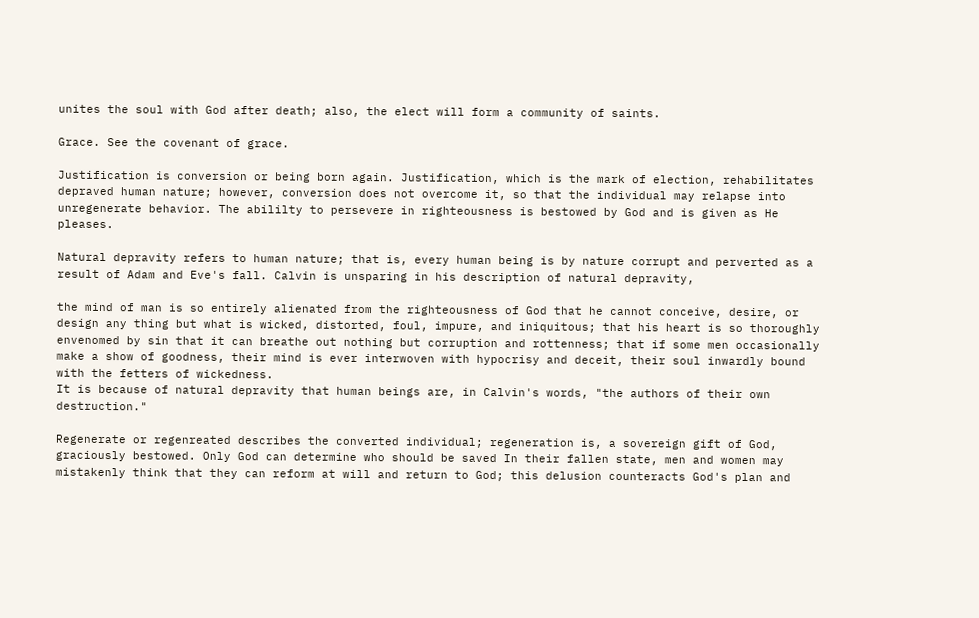unites the soul with God after death; also, the elect will form a community of saints.

Grace. See the covenant of grace.

Justification is conversion or being born again. Justification, which is the mark of election, rehabilitates depraved human nature; however, conversion does not overcome it, so that the individual may relapse into unregenerate behavior. The abililty to persevere in righteousness is bestowed by God and is given as He pleases.

Natural depravity refers to human nature; that is, every human being is by nature corrupt and perverted as a result of Adam and Eve's fall. Calvin is unsparing in his description of natural depravity,

the mind of man is so entirely alienated from the righteousness of God that he cannot conceive, desire, or design any thing but what is wicked, distorted, foul, impure, and iniquitous; that his heart is so thoroughly envenomed by sin that it can breathe out nothing but corruption and rottenness; that if some men occasionally make a show of goodness, their mind is ever interwoven with hypocrisy and deceit, their soul inwardly bound with the fetters of wickedness.
It is because of natural depravity that human beings are, in Calvin's words, "the authors of their own destruction."

Regenerate or regenreated describes the converted individual; regeneration is, a sovereign gift of God, graciously bestowed. Only God can determine who should be saved In their fallen state, men and women may mistakenly think that they can reform at will and return to God; this delusion counteracts God's plan and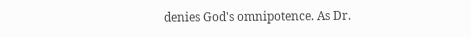denies God's omnipotence. As Dr.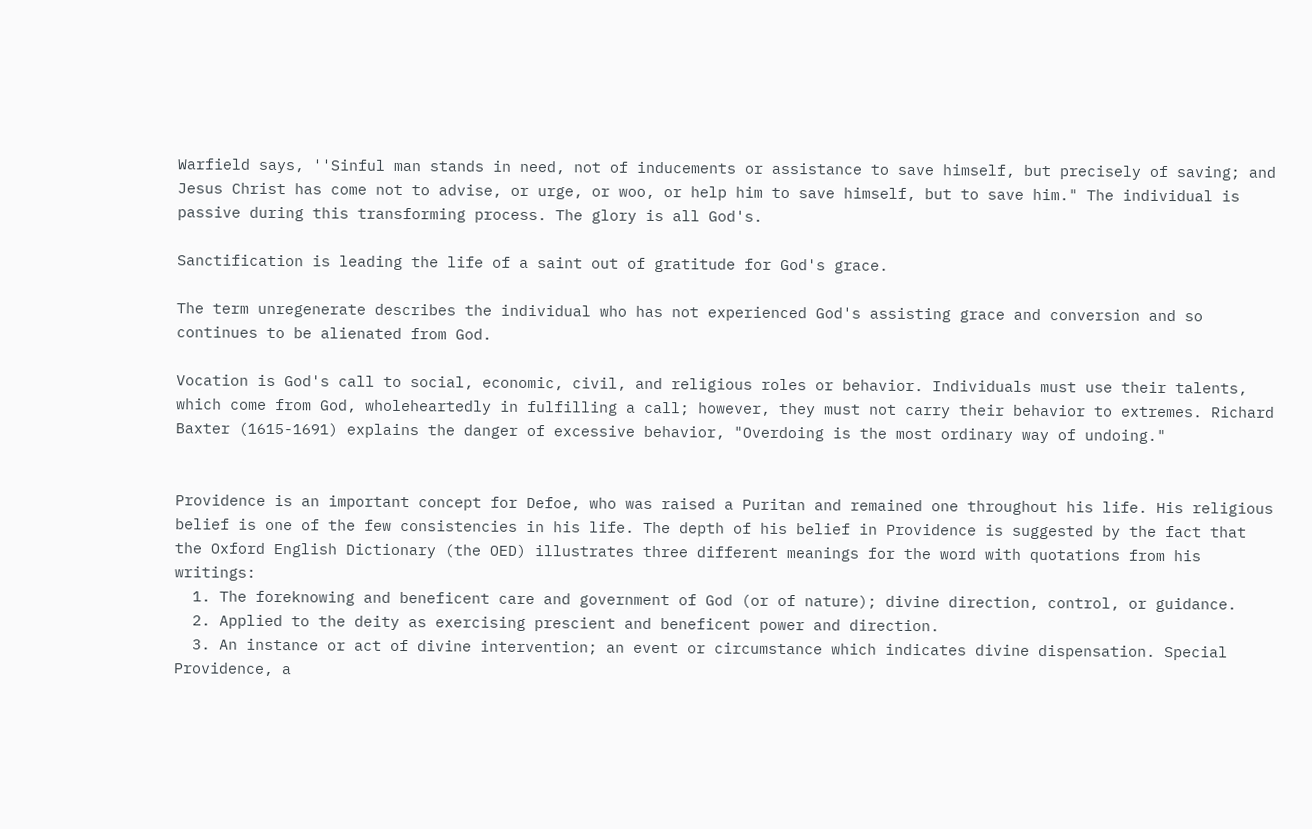Warfield says, ''Sinful man stands in need, not of inducements or assistance to save himself, but precisely of saving; and Jesus Christ has come not to advise, or urge, or woo, or help him to save himself, but to save him." The individual is passive during this transforming process. The glory is all God's.

Sanctification is leading the life of a saint out of gratitude for God's grace.

The term unregenerate describes the individual who has not experienced God's assisting grace and conversion and so continues to be alienated from God.

Vocation is God's call to social, economic, civil, and religious roles or behavior. Individuals must use their talents, which come from God, wholeheartedly in fulfilling a call; however, they must not carry their behavior to extremes. Richard Baxter (1615-1691) explains the danger of excessive behavior, "Overdoing is the most ordinary way of undoing."


Providence is an important concept for Defoe, who was raised a Puritan and remained one throughout his life. His religious belief is one of the few consistencies in his life. The depth of his belief in Providence is suggested by the fact that the Oxford English Dictionary (the OED) illustrates three different meanings for the word with quotations from his writings:
  1. The foreknowing and beneficent care and government of God (or of nature); divine direction, control, or guidance.
  2. Applied to the deity as exercising prescient and beneficent power and direction.
  3. An instance or act of divine intervention; an event or circumstance which indicates divine dispensation. Special Providence, a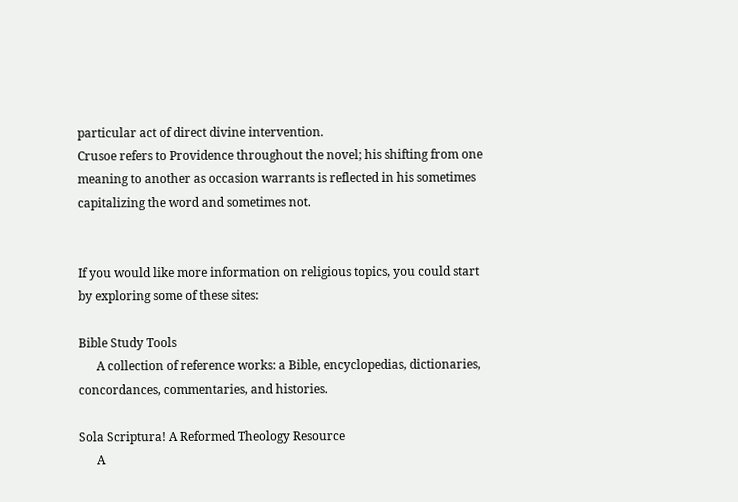particular act of direct divine intervention.
Crusoe refers to Providence throughout the novel; his shifting from one meaning to another as occasion warrants is reflected in his sometimes capitalizing the word and sometimes not.


If you would like more information on religious topics, you could start by exploring some of these sites:

Bible Study Tools
      A collection of reference works: a Bible, encyclopedias, dictionaries, concordances, commentaries, and histories.

Sola Scriptura! A Reformed Theology Resource
      A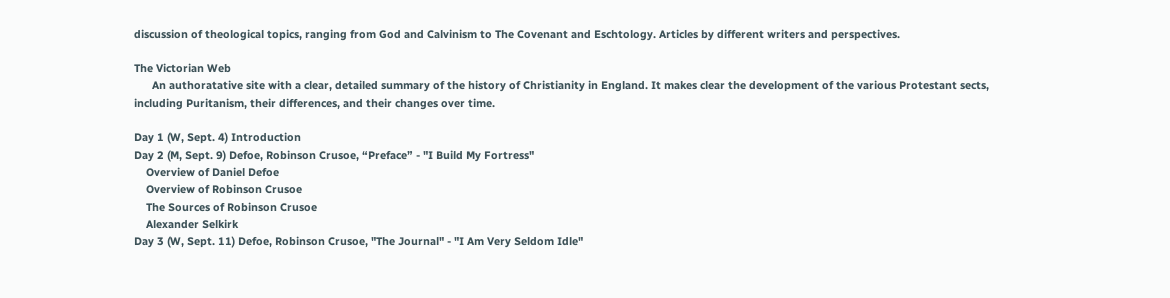discussion of theological topics, ranging from God and Calvinism to The Covenant and Eschtology. Articles by different writers and perspectives.

The Victorian Web
      An authoratative site with a clear, detailed summary of the history of Christianity in England. It makes clear the development of the various Protestant sects, including Puritanism, their differences, and their changes over time.

Day 1 (W, Sept. 4) Introduction
Day 2 (M, Sept. 9) Defoe, Robinson Crusoe, “Preface” - "I Build My Fortress"
    Overview of Daniel Defoe
    Overview of Robinson Crusoe
    The Sources of Robinson Crusoe
    Alexander Selkirk
Day 3 (W, Sept. 11) Defoe, Robinson Crusoe, "The Journal" - "I Am Very Seldom Idle"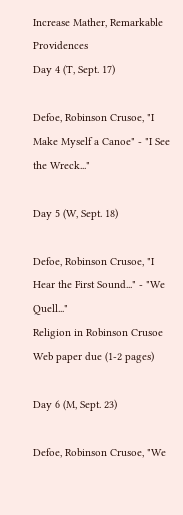Increase Mather, Remarkable Providences
Day 4 (T, Sept. 17)

Defoe, Robinson Crusoe, "I Make Myself a Canoe" - "I See the Wreck..."

Day 5 (W, Sept. 18)

Defoe, Robinson Crusoe, "I Hear the First Sound..." - "We Quell..."
Religion in Robinson Crusoe
Web paper due (1-2 pages)

Day 6 (M, Sept. 23)

Defoe, Robinson Crusoe, "We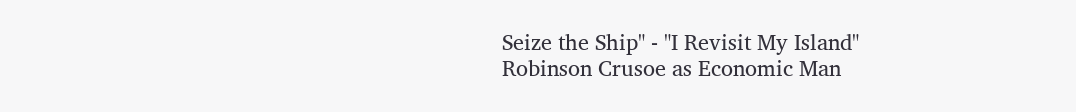Seize the Ship" - "I Revisit My Island"
Robinson Crusoe as Economic Man